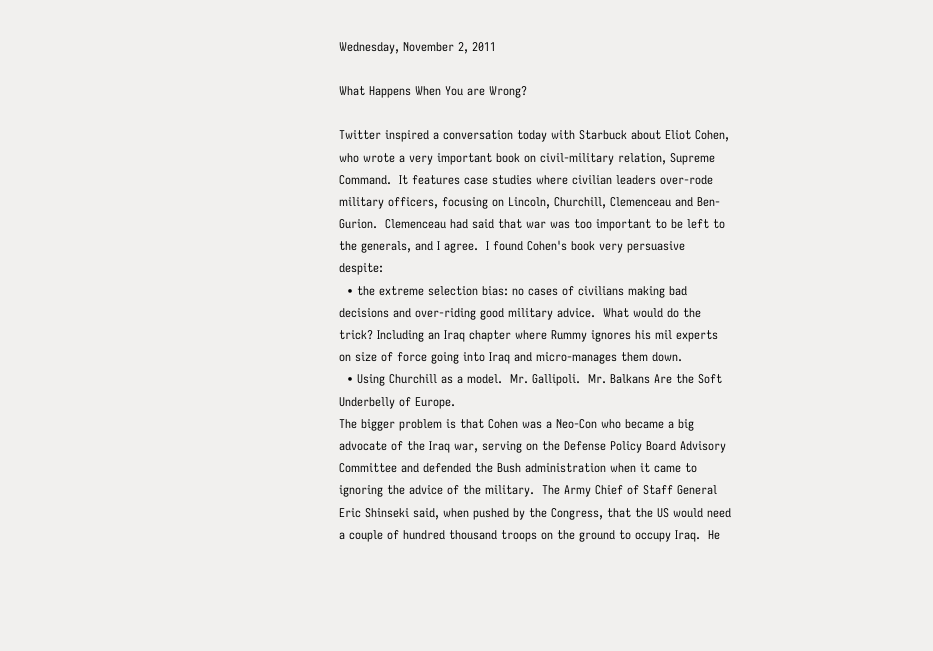Wednesday, November 2, 2011

What Happens When You are Wrong?

Twitter inspired a conversation today with Starbuck about Eliot Cohen, who wrote a very important book on civil-military relation, Supreme Command.  It features case studies where civilian leaders over-rode military officers, focusing on Lincoln, Churchill, Clemenceau and Ben-Gurion.  Clemenceau had said that war was too important to be left to the generals, and I agree.  I found Cohen's book very persuasive despite:
  • the extreme selection bias: no cases of civilians making bad decisions and over-riding good military advice.  What would do the trick? Including an Iraq chapter where Rummy ignores his mil experts on size of force going into Iraq and micro-manages them down.
  • Using Churchill as a model.  Mr. Gallipoli.  Mr. Balkans Are the Soft Underbelly of Europe.
The bigger problem is that Cohen was a Neo-Con who became a big advocate of the Iraq war, serving on the Defense Policy Board Advisory Committee and defended the Bush administration when it came to ignoring the advice of the military.  The Army Chief of Staff General Eric Shinseki said, when pushed by the Congress, that the US would need a couple of hundred thousand troops on the ground to occupy Iraq.  He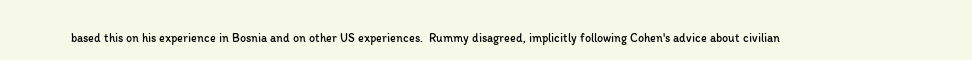based this on his experience in Bosnia and on other US experiences.  Rummy disagreed, implicitly following Cohen's advice about civilian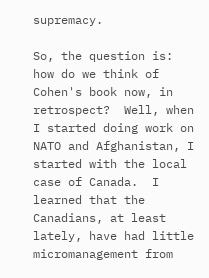supremacy.

So, the question is: how do we think of Cohen's book now, in retrospect?  Well, when I started doing work on NATO and Afghanistan, I started with the local case of Canada.  I learned that the Canadians, at least lately, have had little micromanagement from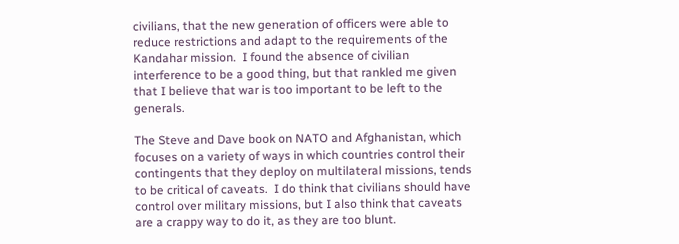civilians, that the new generation of officers were able to reduce restrictions and adapt to the requirements of the Kandahar mission.  I found the absence of civilian interference to be a good thing, but that rankled me given that I believe that war is too important to be left to the generals.

The Steve and Dave book on NATO and Afghanistan, which focuses on a variety of ways in which countries control their contingents that they deploy on multilateral missions, tends to be critical of caveats.  I do think that civilians should have control over military missions, but I also think that caveats are a crappy way to do it, as they are too blunt.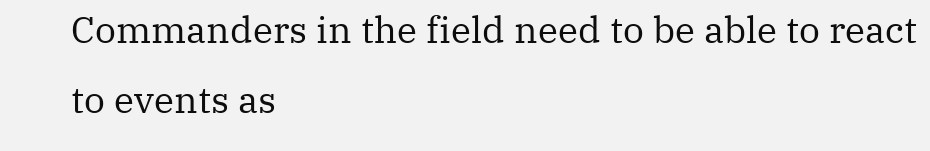Commanders in the field need to be able to react to events as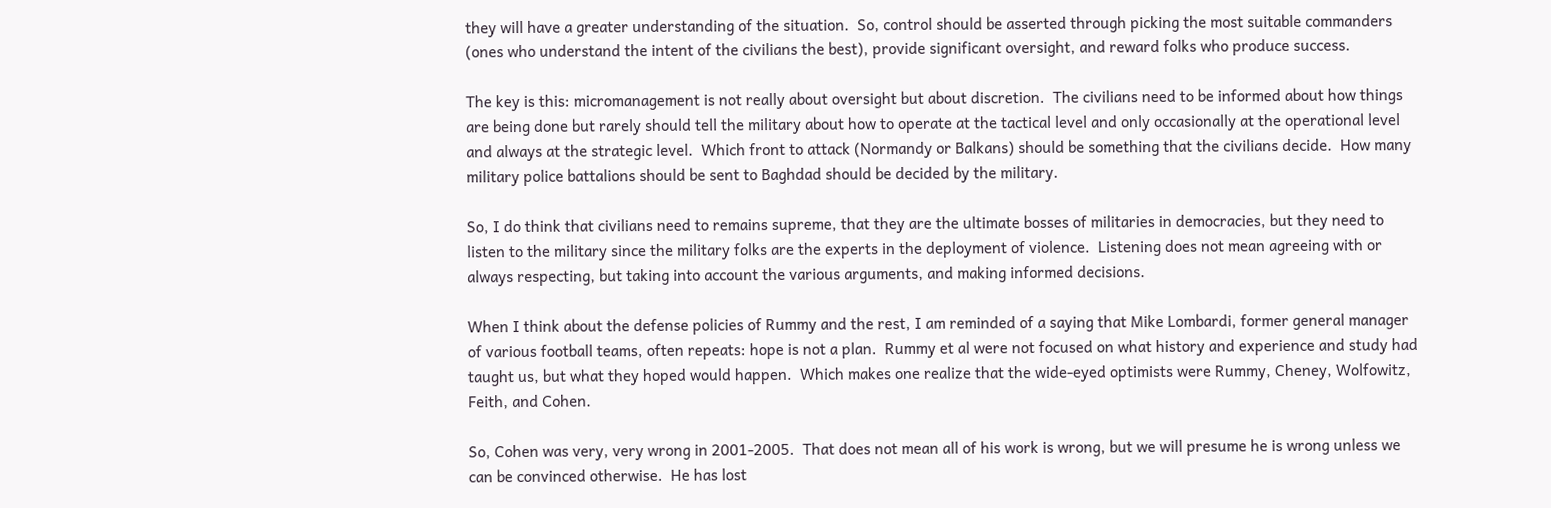they will have a greater understanding of the situation.  So, control should be asserted through picking the most suitable commanders (ones who understand the intent of the civilians the best), provide significant oversight, and reward folks who produce success.

The key is this: micromanagement is not really about oversight but about discretion.  The civilians need to be informed about how things are being done but rarely should tell the military about how to operate at the tactical level and only occasionally at the operational level and always at the strategic level.  Which front to attack (Normandy or Balkans) should be something that the civilians decide.  How many military police battalions should be sent to Baghdad should be decided by the military.

So, I do think that civilians need to remains supreme, that they are the ultimate bosses of militaries in democracies, but they need to listen to the military since the military folks are the experts in the deployment of violence.  Listening does not mean agreeing with or always respecting, but taking into account the various arguments, and making informed decisions.

When I think about the defense policies of Rummy and the rest, I am reminded of a saying that Mike Lombardi, former general manager of various football teams, often repeats: hope is not a plan.  Rummy et al were not focused on what history and experience and study had taught us, but what they hoped would happen.  Which makes one realize that the wide-eyed optimists were Rummy, Cheney, Wolfowitz, Feith, and Cohen.

So, Cohen was very, very wrong in 2001-2005.  That does not mean all of his work is wrong, but we will presume he is wrong unless we can be convinced otherwise.  He has lost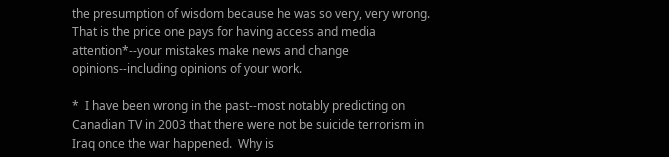the presumption of wisdom because he was so very, very wrong.  That is the price one pays for having access and media attention*--your mistakes make news and change opinions--including opinions of your work.

*  I have been wrong in the past--most notably predicting on Canadian TV in 2003 that there were not be suicide terrorism in Iraq once the war happened.  Why is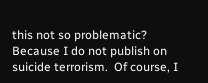this not so problematic?  Because I do not publish on suicide terrorism.  Of course, I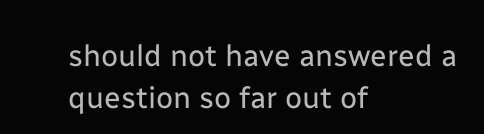should not have answered a question so far out of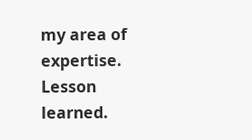my area of expertise.  Lesson learned.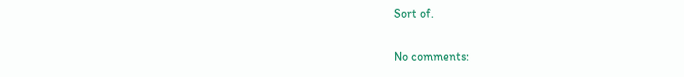Sort of.

No comments: